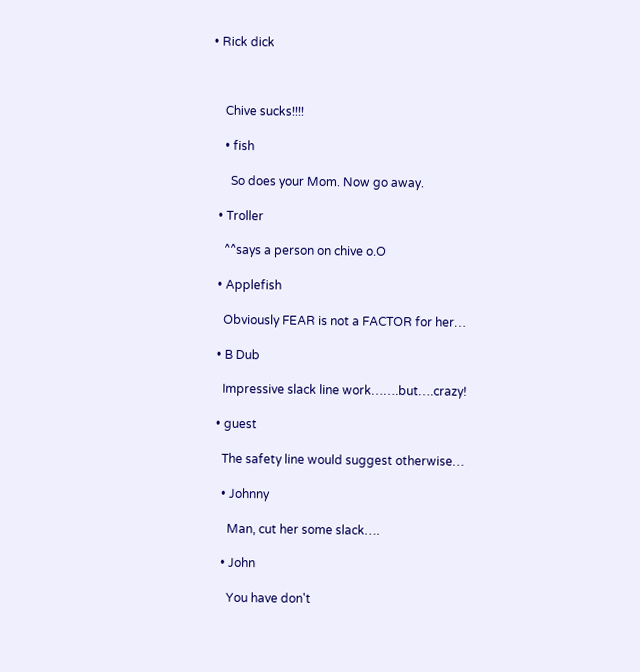• Rick dick



    Chive sucks!!!!

    • fish

      So does your Mom. Now go away.

  • Troller

    ^^says a person on chive o.O

  • Applefish

    Obviously FEAR is not a FACTOR for her…

  • B Dub

    Impressive slack line work…….but….crazy!

  • guest

    The safety line would suggest otherwise…

    • Johnny

      Man, cut her some slack….

    • John

      You have don't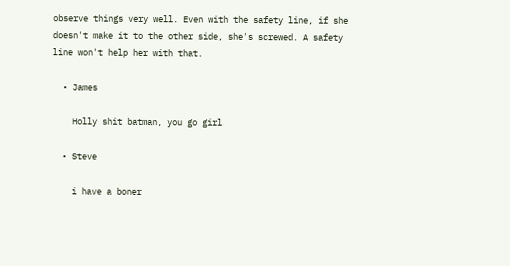observe things very well. Even with the safety line, if she doesn't make it to the other side, she's screwed. A safety line won't help her with that.

  • James

    Holly shit batman, you go girl

  • Steve

    i have a boner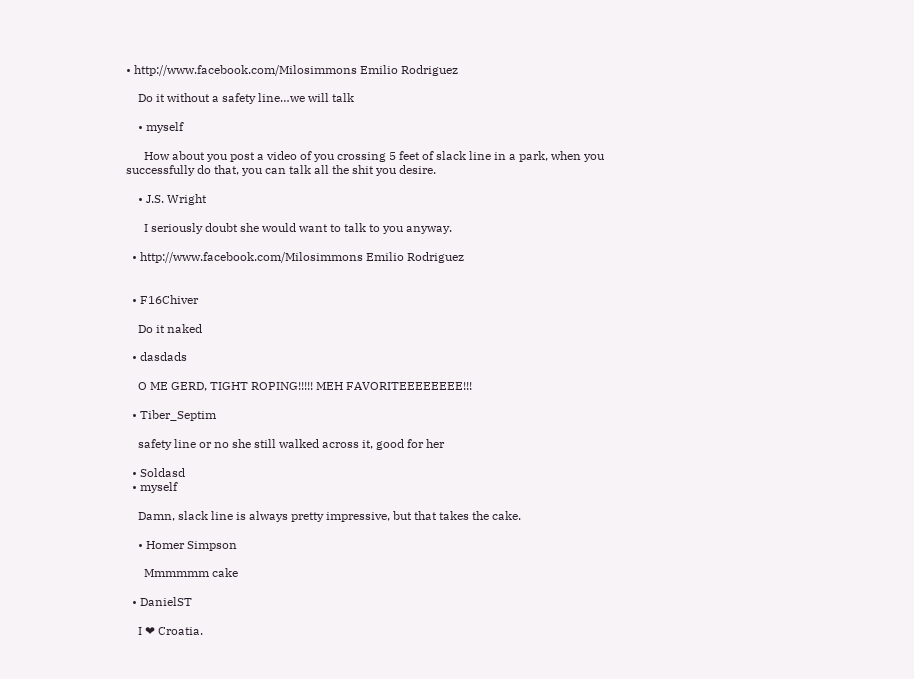• http://www.facebook.com/Milosimmons Emilio Rodriguez

    Do it without a safety line…we will talk

    • myself

      How about you post a video of you crossing 5 feet of slack line in a park, when you successfully do that, you can talk all the shit you desire.

    • J.S. Wright

      I seriously doubt she would want to talk to you anyway.

  • http://www.facebook.com/Milosimmons Emilio Rodriguez


  • F16Chiver

    Do it naked

  • dasdads

    O ME GERD, TIGHT ROPING!!!!! MEH FAVORITEEEEEEEE!!!

  • Tiber_Septim

    safety line or no she still walked across it, good for her

  • Soldasd
  • myself

    Damn, slack line is always pretty impressive, but that takes the cake.

    • Homer Simpson

      Mmmmmm cake

  • DanielST

    I ❤ Croatia.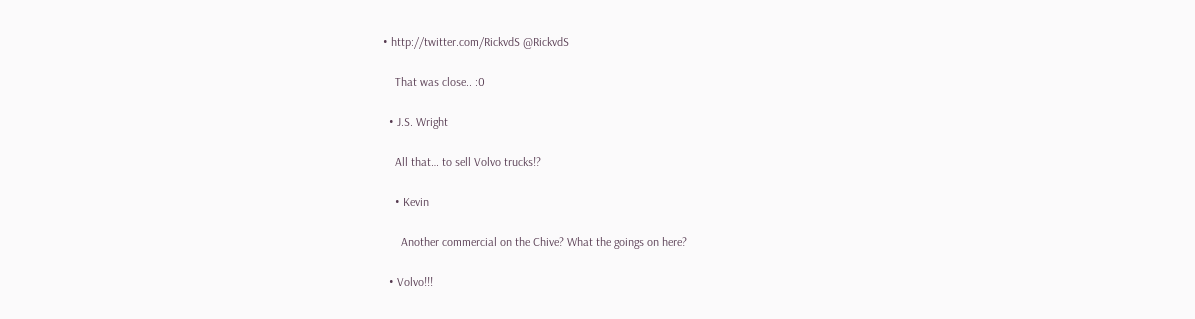• http://twitter.com/RickvdS @RickvdS

    That was close.. :0

  • J.S. Wright

    All that… to sell Volvo trucks!?

    • Kevin

      Another commercial on the Chive? What the goings on here?

  • Volvo!!!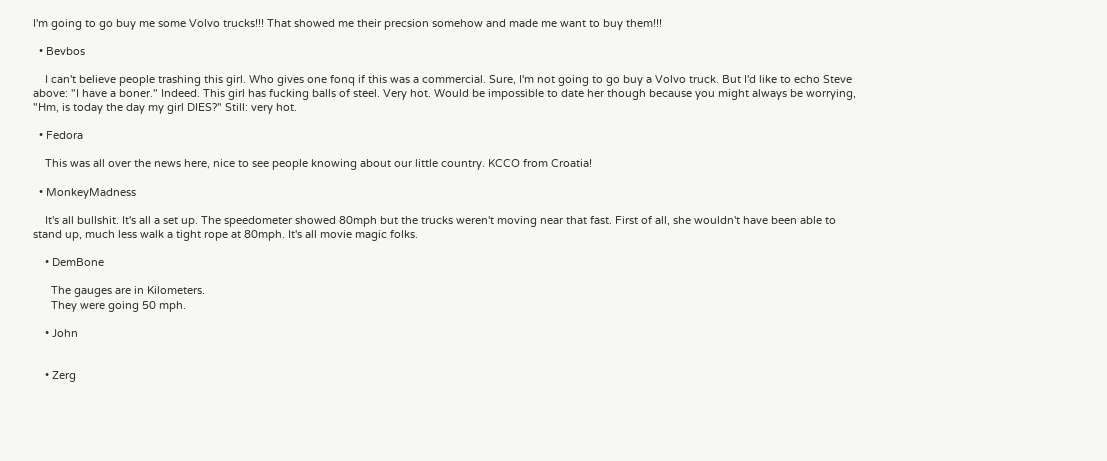I'm going to go buy me some Volvo trucks!!! That showed me their precsion somehow and made me want to buy them!!!

  • Bevbos

    I can't believe people trashing this girl. Who gives one fonq if this was a commercial. Sure, I'm not going to go buy a Volvo truck. But I'd like to echo Steve above: "I have a boner." Indeed. This girl has fucking balls of steel. Very hot. Would be impossible to date her though because you might always be worrying, "Hm, is today the day my girl DIES?" Still: very hot.

  • Fedora

    This was all over the news here, nice to see people knowing about our little country. KCCO from Croatia!

  • MonkeyMadness

    It's all bullshit. It's all a set up. The speedometer showed 80mph but the trucks weren't moving near that fast. First of all, she wouldn't have been able to stand up, much less walk a tight rope at 80mph. It's all movie magic folks.

    • DemBone

      The gauges are in Kilometers.
      They were going 50 mph.

    • John


    • Zerg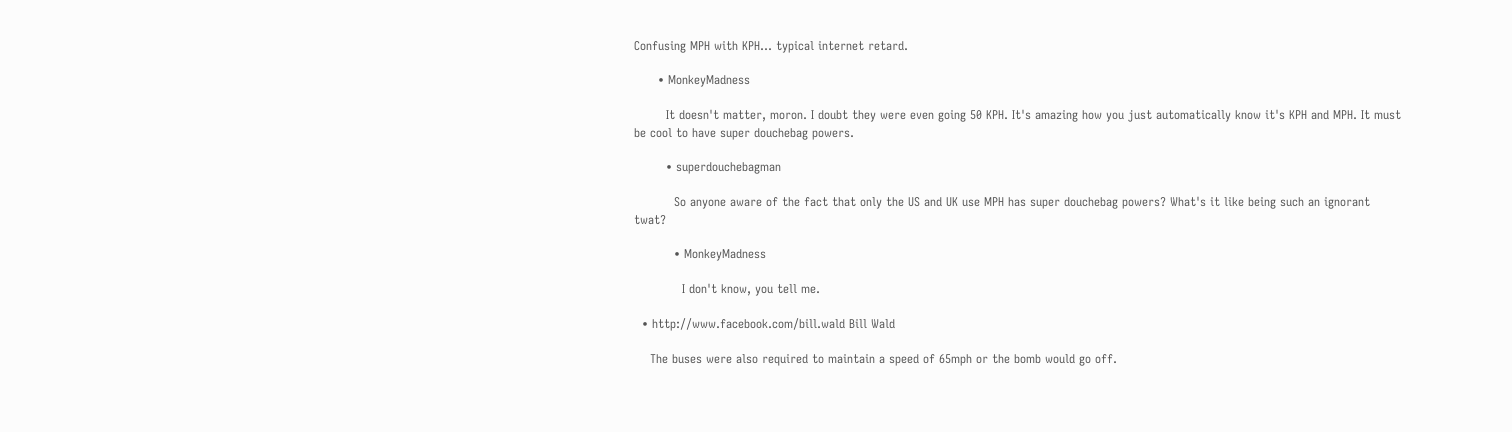Confusing MPH with KPH… typical internet retard.

      • MonkeyMadness

        It doesn't matter, moron. I doubt they were even going 50 KPH. It's amazing how you just automatically know it's KPH and MPH. It must be cool to have super douchebag powers.

        • superdouchebagman

          So anyone aware of the fact that only the US and UK use MPH has super douchebag powers? What's it like being such an ignorant twat?

          • MonkeyMadness

            I don't know, you tell me.

  • http://www.facebook.com/bill.wald Bill Wald

    The buses were also required to maintain a speed of 65mph or the bomb would go off.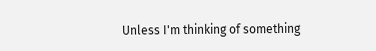Unless I'm thinking of something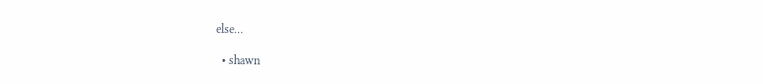else…

  • shawn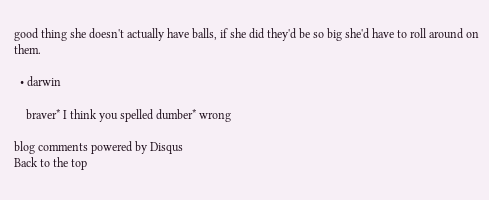good thing she doesn't actually have balls, if she did they'd be so big she'd have to roll around on them.

  • darwin

    braver* I think you spelled dumber* wrong

blog comments powered by Disqus
Back to the top